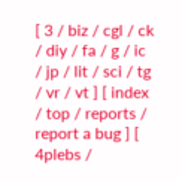[ 3 / biz / cgl / ck / diy / fa / g / ic / jp / lit / sci / tg / vr / vt ] [ index / top / reports / report a bug ] [ 4plebs /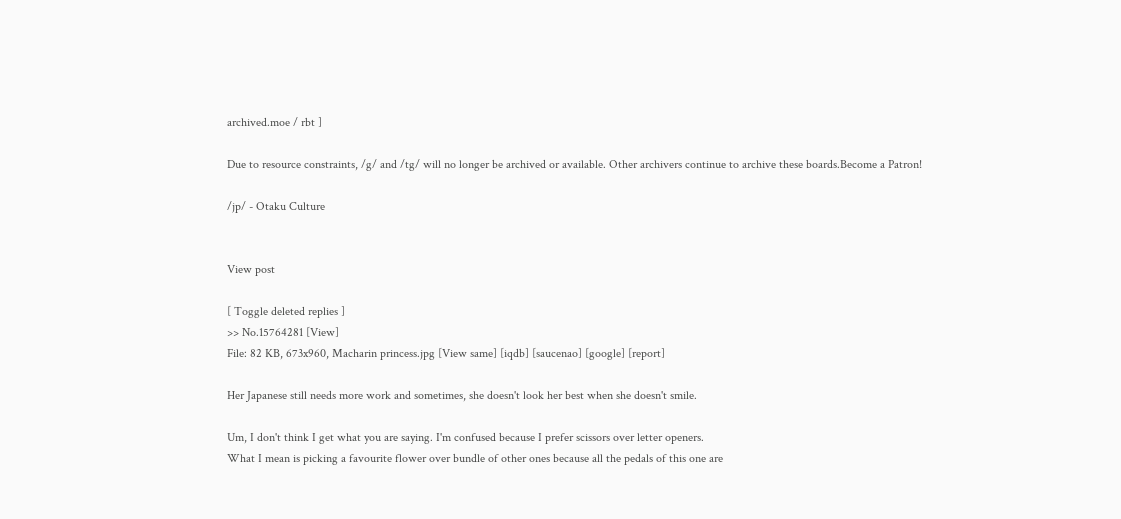archived.moe / rbt ]

Due to resource constraints, /g/ and /tg/ will no longer be archived or available. Other archivers continue to archive these boards.Become a Patron!

/jp/ - Otaku Culture


View post

[ Toggle deleted replies ]
>> No.15764281 [View]
File: 82 KB, 673x960, Macharin princess.jpg [View same] [iqdb] [saucenao] [google] [report]

Her Japanese still needs more work and sometimes, she doesn't look her best when she doesn't smile.

Um, I don't think I get what you are saying. I'm confused because I prefer scissors over letter openers.
What I mean is picking a favourite flower over bundle of other ones because all the pedals of this one are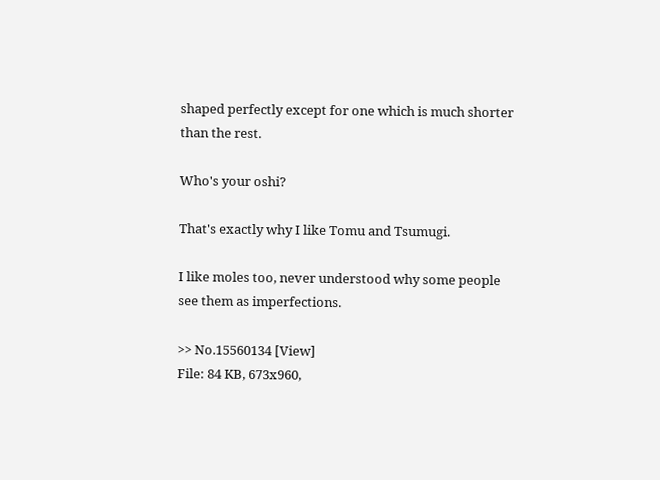shaped perfectly except for one which is much shorter than the rest.

Who's your oshi?

That's exactly why I like Tomu and Tsumugi.

I like moles too, never understood why some people see them as imperfections.

>> No.15560134 [View]
File: 84 KB, 673x960,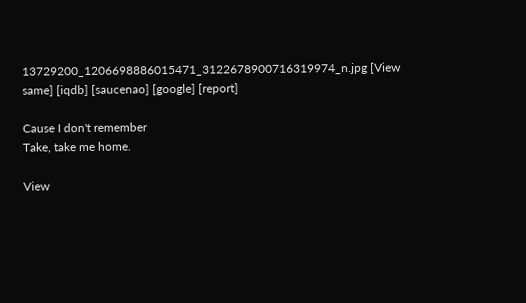13729200_1206698886015471_3122678900716319974_n.jpg [View same] [iqdb] [saucenao] [google] [report]

Cause I don't remember
Take, take me home.

View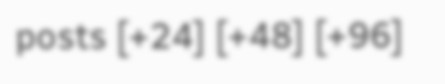posts [+24] [+48] [+96]